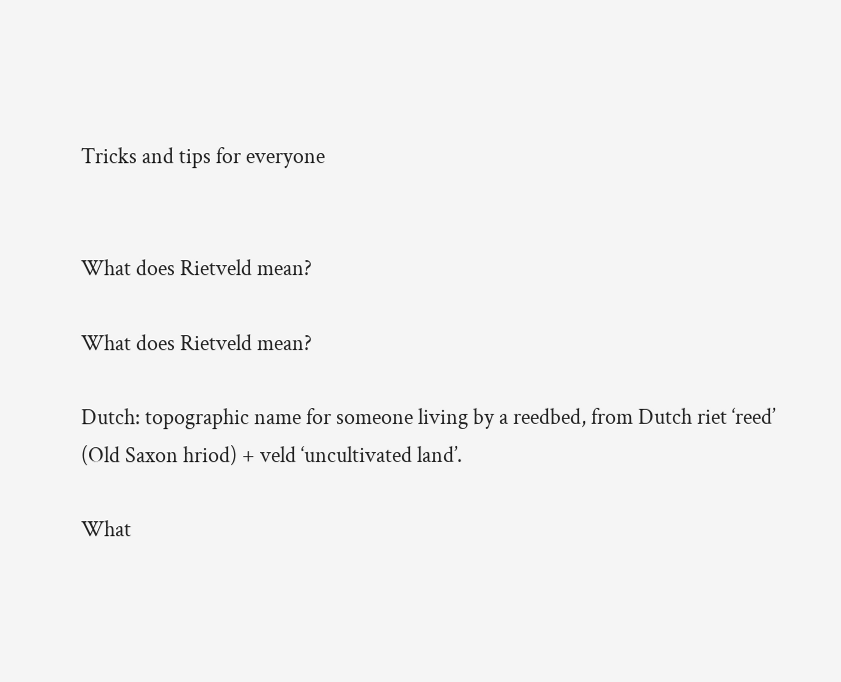Tricks and tips for everyone


What does Rietveld mean?

What does Rietveld mean?

Dutch: topographic name for someone living by a reedbed, from Dutch riet ‘reed’ (Old Saxon hriod) + veld ‘uncultivated land’.

What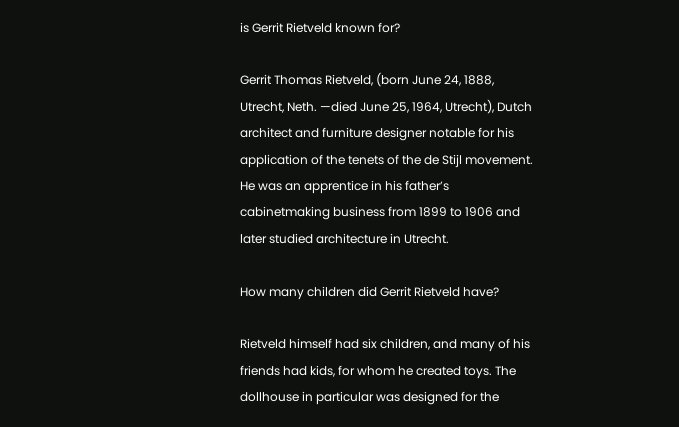is Gerrit Rietveld known for?

Gerrit Thomas Rietveld, (born June 24, 1888, Utrecht, Neth. —died June 25, 1964, Utrecht), Dutch architect and furniture designer notable for his application of the tenets of the de Stijl movement. He was an apprentice in his father’s cabinetmaking business from 1899 to 1906 and later studied architecture in Utrecht.

How many children did Gerrit Rietveld have?

Rietveld himself had six children, and many of his friends had kids, for whom he created toys. The dollhouse in particular was designed for the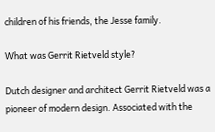children of his friends, the Jesse family.

What was Gerrit Rietveld style?

Dutch designer and architect Gerrit Rietveld was a pioneer of modern design. Associated with the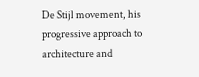De Stijl movement, his progressive approach to architecture and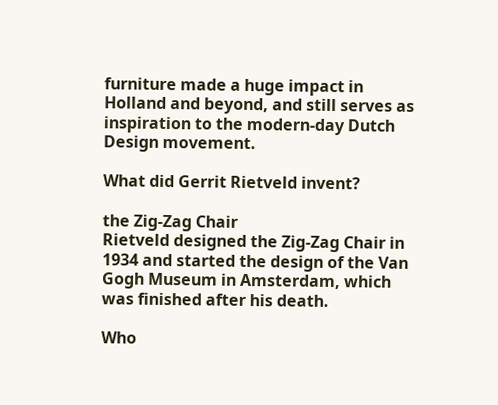furniture made a huge impact in Holland and beyond, and still serves as inspiration to the modern-day Dutch Design movement.

What did Gerrit Rietveld invent?

the Zig-Zag Chair
Rietveld designed the Zig-Zag Chair in 1934 and started the design of the Van Gogh Museum in Amsterdam, which was finished after his death.

Who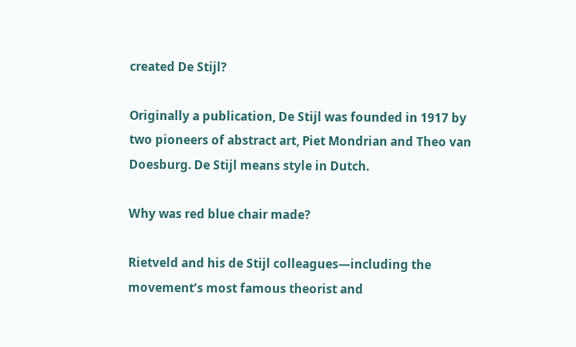created De Stijl?

Originally a publication, De Stijl was founded in 1917 by two pioneers of abstract art, Piet Mondrian and Theo van Doesburg. De Stijl means style in Dutch.

Why was red blue chair made?

Rietveld and his de Stijl colleagues—including the movement’s most famous theorist and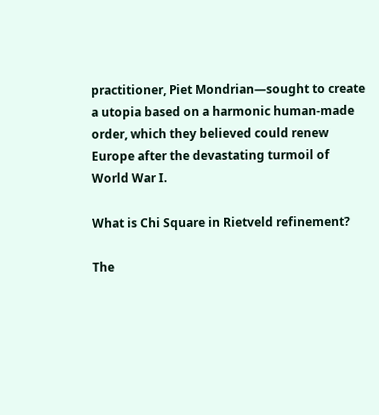practitioner, Piet Mondrian—sought to create a utopia based on a harmonic human-made order, which they believed could renew Europe after the devastating turmoil of World War I.

What is Chi Square in Rietveld refinement?

The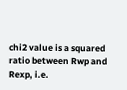chi2 value is a squared ratio between Rwp and Rexp, i.e.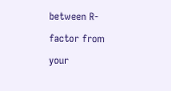between R-factor from your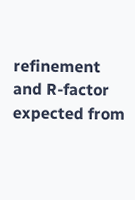refinement and R-factor expected from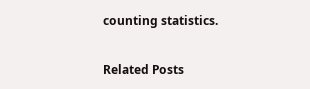counting statistics.

Related Posts